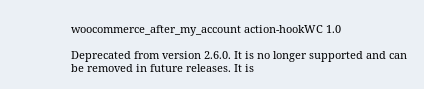woocommerce_after_my_account action-hookWC 1.0

Deprecated from version 2.6.0. It is no longer supported and can be removed in future releases. It is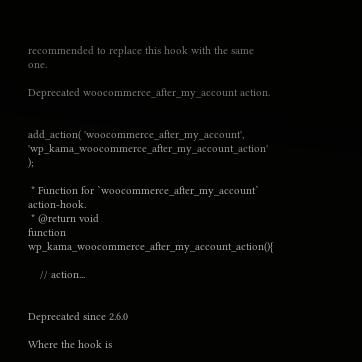recommended to replace this hook with the same one.

Deprecated woocommerce_after_my_account action.


add_action( 'woocommerce_after_my_account', 'wp_kama_woocommerce_after_my_account_action' );

 * Function for `woocommerce_after_my_account` action-hook.
 * @return void
function wp_kama_woocommerce_after_my_account_action(){

    // action...


Deprecated since 2.6.0

Where the hook is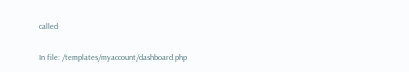called

In file: /templates/myaccount/dashboard.php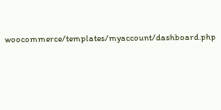woocommerce/templates/myaccount/dashboard.php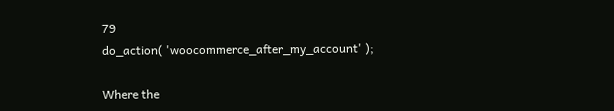79
do_action( 'woocommerce_after_my_account' );

Where the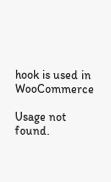hook is used in WooCommerce

Usage not found.